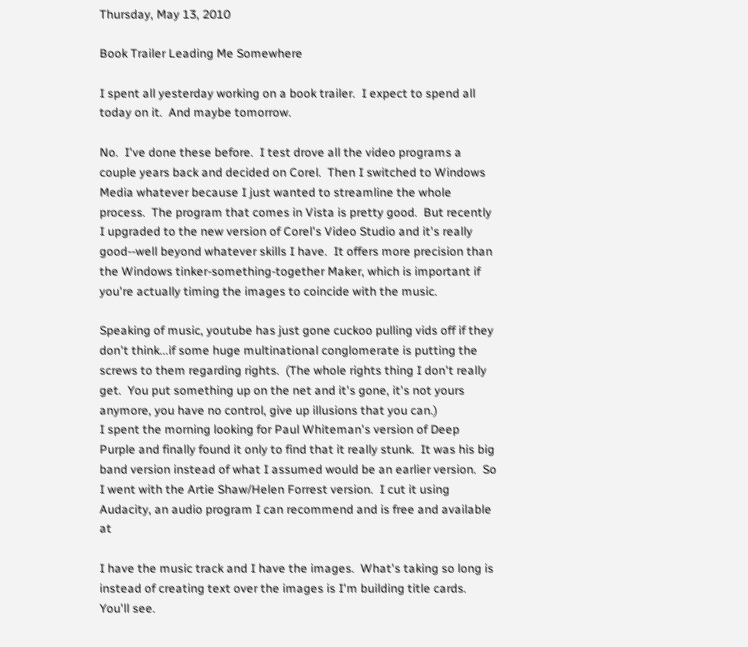Thursday, May 13, 2010

Book Trailer Leading Me Somewhere

I spent all yesterday working on a book trailer.  I expect to spend all today on it.  And maybe tomorrow.

No.  I've done these before.  I test drove all the video programs a couple years back and decided on Corel.  Then I switched to Windows Media whatever because I just wanted to streamline the whole process.  The program that comes in Vista is pretty good.  But recently I upgraded to the new version of Corel's Video Studio and it's really good--well beyond whatever skills I have.  It offers more precision than the Windows tinker-something-together Maker, which is important if you're actually timing the images to coincide with the music.

Speaking of music, youtube has just gone cuckoo pulling vids off if they don't think...if some huge multinational conglomerate is putting the screws to them regarding rights.  (The whole rights thing I don't really get.  You put something up on the net and it's gone, it's not yours anymore, you have no control, give up illusions that you can.)
I spent the morning looking for Paul Whiteman's version of Deep Purple and finally found it only to find that it really stunk.  It was his big band version instead of what I assumed would be an earlier version.  So I went with the Artie Shaw/Helen Forrest version.  I cut it using Audacity, an audio program I can recommend and is free and available at

I have the music track and I have the images.  What's taking so long is instead of creating text over the images is I'm building title cards.  You'll see.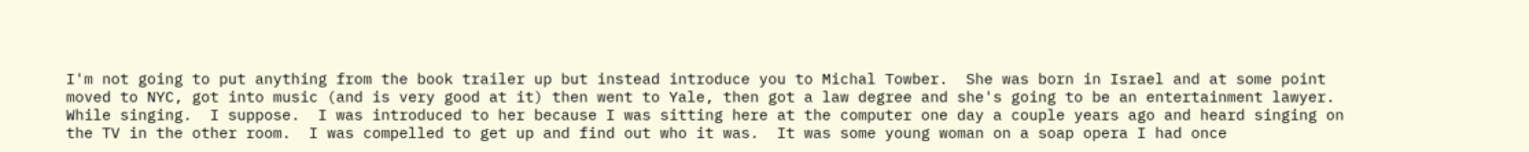I'm not going to put anything from the book trailer up but instead introduce you to Michal Towber.  She was born in Israel and at some point moved to NYC, got into music (and is very good at it) then went to Yale, then got a law degree and she's going to be an entertainment lawyer.  While singing.  I suppose.  I was introduced to her because I was sitting here at the computer one day a couple years ago and heard singing on the TV in the other room.  I was compelled to get up and find out who it was.  It was some young woman on a soap opera I had once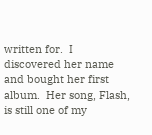written for.  I discovered her name and bought her first album.  Her song, Flash, is still one of my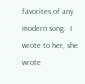favorites of any modern song.  I wrote to her, she wrote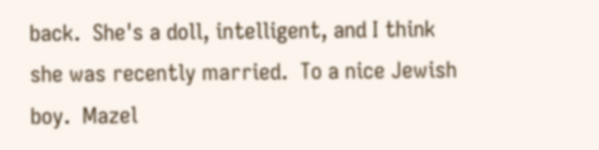back.  She's a doll, intelligent, and I think she was recently married.  To a nice Jewish boy.  Mazel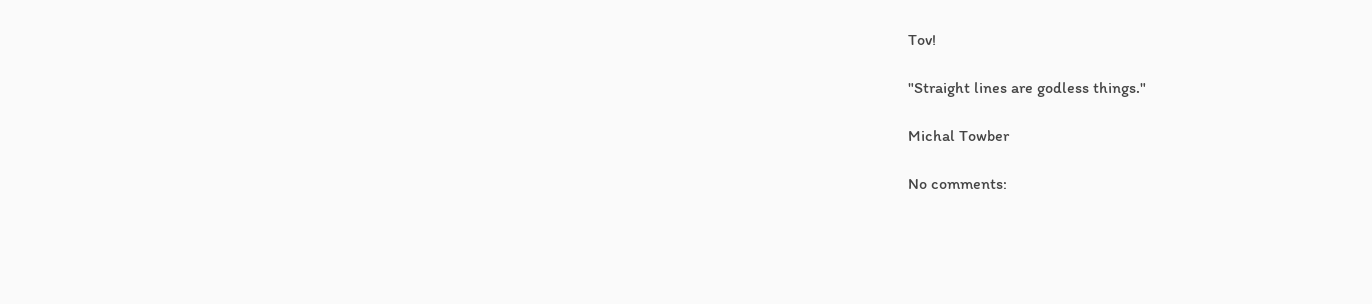Tov!

"Straight lines are godless things."

Michal Towber

No comments: